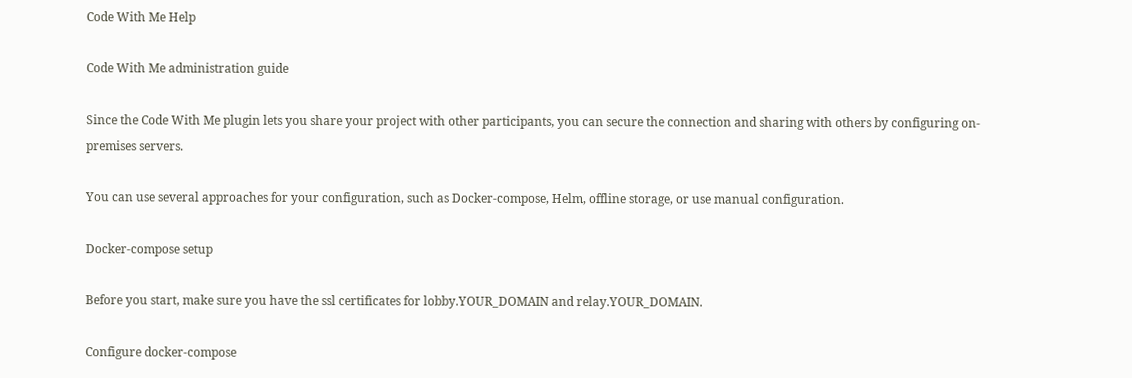Code With Me Help

Code With Me administration guide

Since the Code With Me plugin lets you share your project with other participants, you can secure the connection and sharing with others by configuring on-premises servers.

You can use several approaches for your configuration, such as Docker-compose, Helm, offline storage, or use manual configuration.

Docker-compose setup

Before you start, make sure you have the ssl certificates for lobby.YOUR_DOMAIN and relay.YOUR_DOMAIN.

Configure docker-compose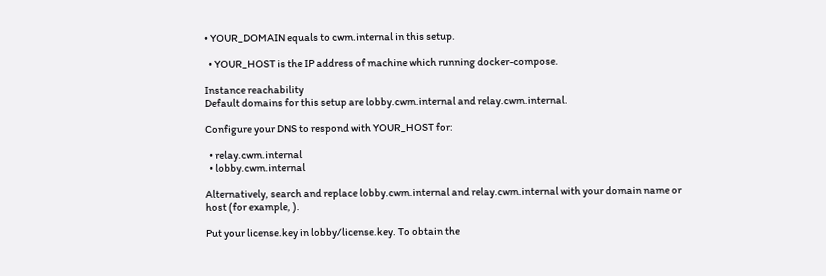• YOUR_DOMAIN equals to cwm.internal in this setup.

  • YOUR_HOST is the IP address of machine which running docker-compose.

Instance reachability
Default domains for this setup are lobby.cwm.internal and relay.cwm.internal.

Configure your DNS to respond with YOUR_HOST for:

  • relay.cwm.internal
  • lobby.cwm.internal

Alternatively, search and replace lobby.cwm.internal and relay.cwm.internal with your domain name or host (for example, ).

Put your license.key in lobby/license.key. To obtain the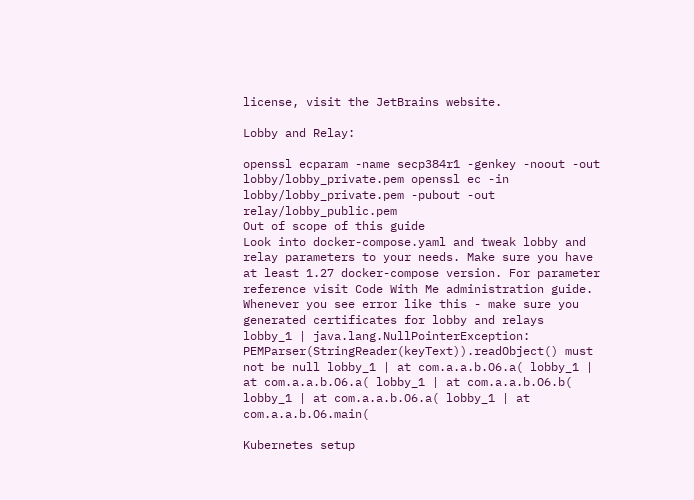license, visit the JetBrains website.

Lobby and Relay:

openssl ecparam -name secp384r1 -genkey -noout -out lobby/lobby_private.pem openssl ec -in lobby/lobby_private.pem -pubout -out relay/lobby_public.pem
Out of scope of this guide
Look into docker-compose.yaml and tweak lobby and relay parameters to your needs. Make sure you have at least 1.27 docker-compose version. For parameter reference visit Code With Me administration guide.
Whenever you see error like this - make sure you generated certificates for lobby and relays
lobby_1 | java.lang.NullPointerException: PEMParser(StringReader(keyText)).readObject() must not be null lobby_1 | at com.a.a.b.O6.a( lobby_1 | at com.a.a.b.O6.a( lobby_1 | at com.a.a.b.O6.b( lobby_1 | at com.a.a.b.O6.a( lobby_1 | at com.a.a.b.O6.main(

Kubernetes setup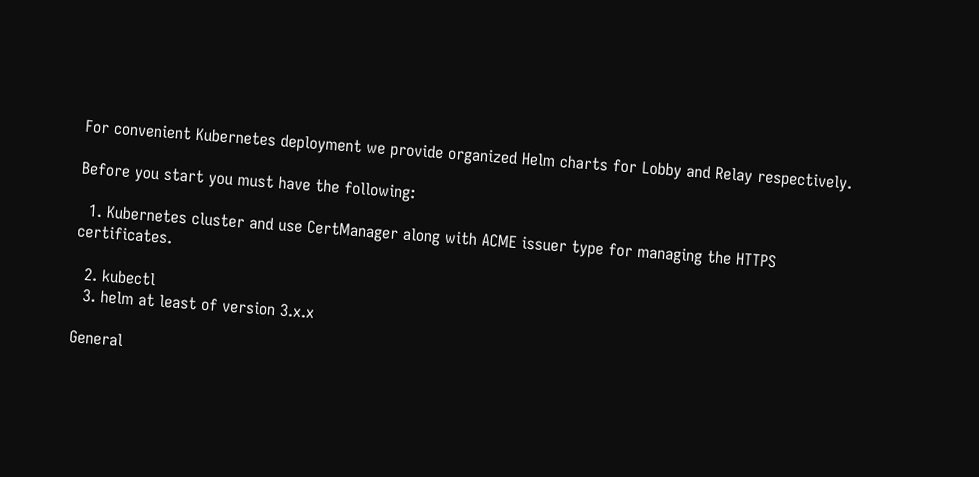For convenient Kubernetes deployment we provide organized Helm charts for Lobby and Relay respectively.

Before you start you must have the following:

  1. Kubernetes cluster and use CertManager along with ACME issuer type for managing the HTTPS certificates.

  2. kubectl
  3. helm at least of version 3.x.x

General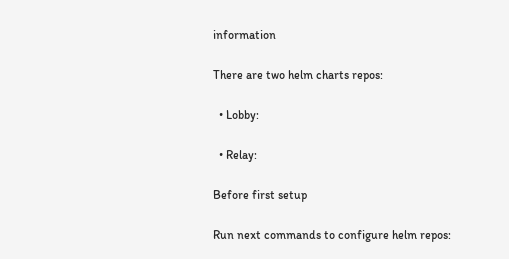information

There are two helm charts repos:

  • Lobby:

  • Relay:

Before first setup

Run next commands to configure helm repos: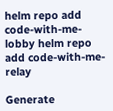helm repo add code-with-me-lobby helm repo add code-with-me-relay

Generate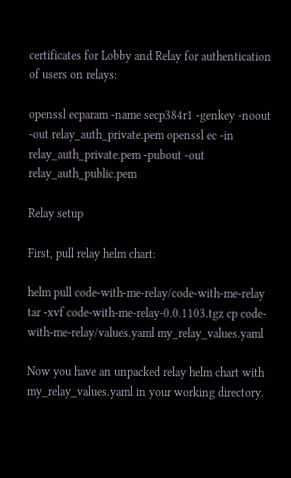certificates for Lobby and Relay for authentication of users on relays:

openssl ecparam -name secp384r1 -genkey -noout -out relay_auth_private.pem openssl ec -in relay_auth_private.pem -pubout -out relay_auth_public.pem

Relay setup

First, pull relay helm chart:

helm pull code-with-me-relay/code-with-me-relay tar -xvf code-with-me-relay-0.0.1103.tgz cp code-with-me-relay/values.yaml my_relay_values.yaml

Now you have an unpacked relay helm chart with my_relay_values.yaml in your working directory.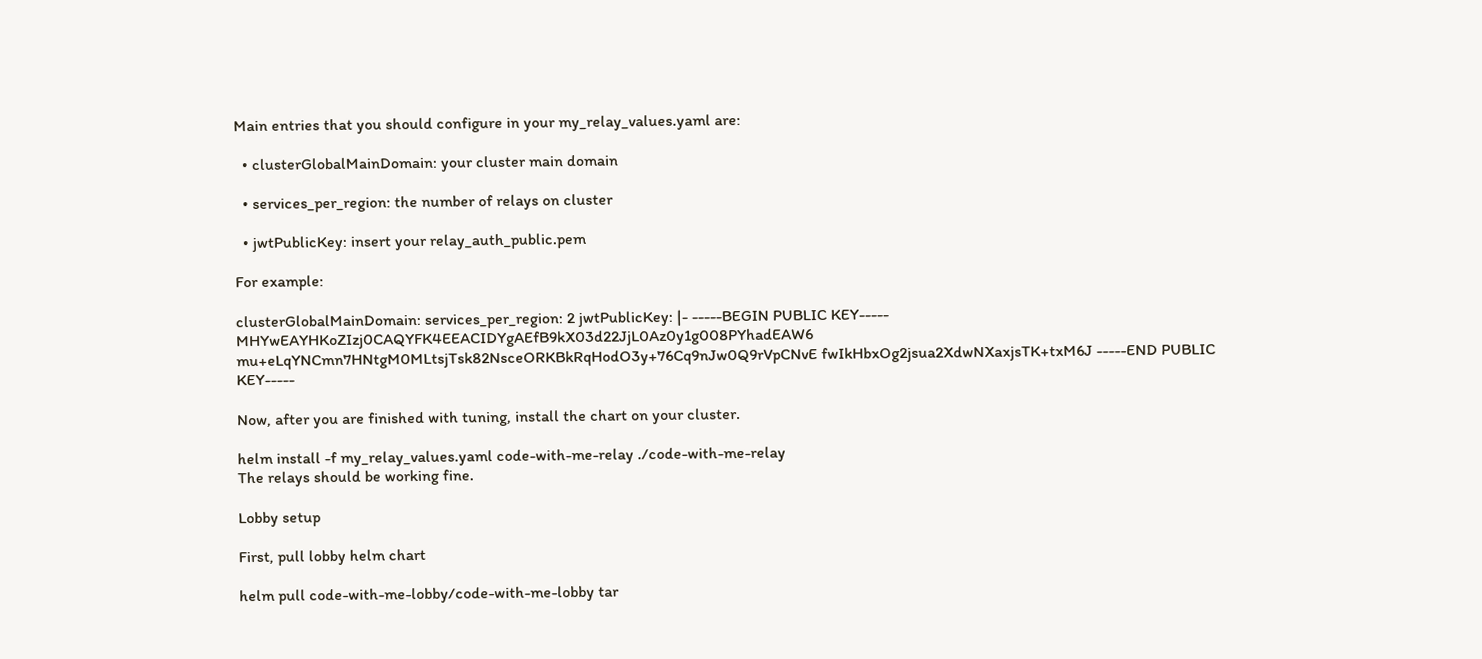Main entries that you should configure in your my_relay_values.yaml are:

  • clusterGlobalMainDomain: your cluster main domain

  • services_per_region: the number of relays on cluster

  • jwtPublicKey: insert your relay_auth_public.pem

For example:

clusterGlobalMainDomain: services_per_region: 2 jwtPublicKey: |- -----BEGIN PUBLIC KEY----- MHYwEAYHKoZIzj0CAQYFK4EEACIDYgAEfB9kX03d22JjL0Az0y1g008PYhadEAW6 mu+eLqYNCmn7HNtgM0MLtsjTsk82NsceORKBkRqHodO3y+76Cq9nJw0Q9rVpCNvE fwIkHbxOg2jsua2XdwNXaxjsTK+txM6J -----END PUBLIC KEY-----

Now, after you are finished with tuning, install the chart on your cluster.

helm install -f my_relay_values.yaml code-with-me-relay ./code-with-me-relay
The relays should be working fine.

Lobby setup

First, pull lobby helm chart

helm pull code-with-me-lobby/code-with-me-lobby tar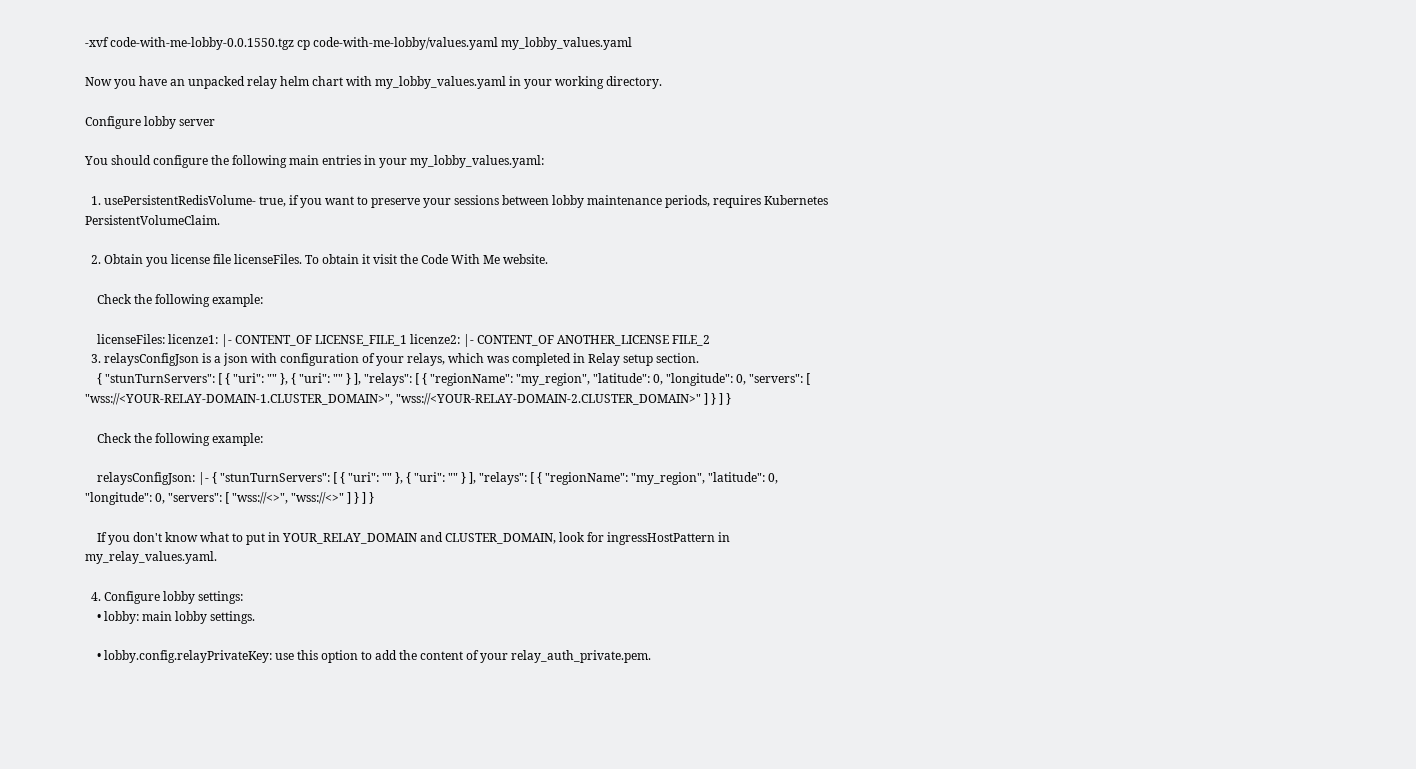-xvf code-with-me-lobby-0.0.1550.tgz cp code-with-me-lobby/values.yaml my_lobby_values.yaml

Now you have an unpacked relay helm chart with my_lobby_values.yaml in your working directory.

Configure lobby server

You should configure the following main entries in your my_lobby_values.yaml:

  1. usePersistentRedisVolume- true, if you want to preserve your sessions between lobby maintenance periods, requires Kubernetes PersistentVolumeClaim.

  2. Obtain you license file licenseFiles. To obtain it visit the Code With Me website.

    Check the following example:

    licenseFiles: licenze1: |- CONTENT_OF LICENSE_FILE_1 licenze2: |- CONTENT_OF ANOTHER_LICENSE FILE_2
  3. relaysConfigJson is a json with configuration of your relays, which was completed in Relay setup section.
    { "stunTurnServers": [ { "uri": "" }, { "uri": "" } ], "relays": [ { "regionName": "my_region", "latitude": 0, "longitude": 0, "servers": [ "wss://<YOUR-RELAY-DOMAIN-1.CLUSTER_DOMAIN>", "wss://<YOUR-RELAY-DOMAIN-2.CLUSTER_DOMAIN>" ] } ] }

    Check the following example:

    relaysConfigJson: |- { "stunTurnServers": [ { "uri": "" }, { "uri": "" } ], "relays": [ { "regionName": "my_region", "latitude": 0, "longitude": 0, "servers": [ "wss://<>", "wss://<>" ] } ] }

    If you don't know what to put in YOUR_RELAY_DOMAIN and CLUSTER_DOMAIN, look for ingressHostPattern in my_relay_values.yaml.

  4. Configure lobby settings:
    • lobby: main lobby settings.

    • lobby.config.relayPrivateKey: use this option to add the content of your relay_auth_private.pem.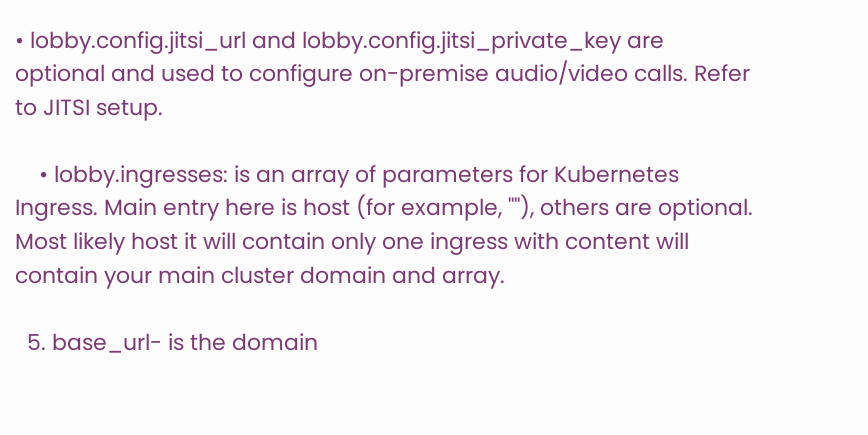• lobby.config.jitsi_url and lobby.config.jitsi_private_key are optional and used to configure on-premise audio/video calls. Refer to JITSI setup.

    • lobby.ingresses: is an array of parameters for Kubernetes Ingress. Main entry here is host (for example, ""), others are optional. Most likely host it will contain only one ingress with content will contain your main cluster domain and array.

  5. base_url- is the domain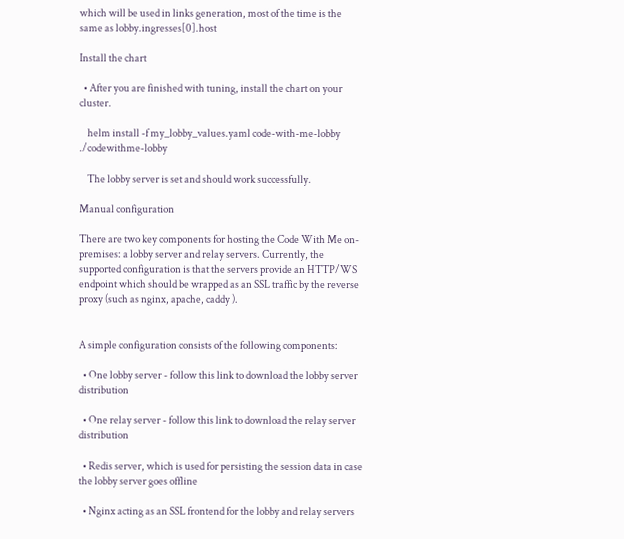which will be used in links generation, most of the time is the same as lobby.ingresses[0].host

Install the chart

  • After you are finished with tuning, install the chart on your cluster.

    helm install -f my_lobby_values.yaml code-with-me-lobby ./codewithme-lobby

    The lobby server is set and should work successfully.

Manual configuration

There are two key components for hosting the Code With Me on-premises: a lobby server and relay servers. Currently, the supported configuration is that the servers provide an HTTP/WS endpoint which should be wrapped as an SSL traffic by the reverse proxy (such as nginx, apache, caddy ).


A simple configuration consists of the following components:

  • One lobby server - follow this link to download the lobby server distribution

  • One relay server - follow this link to download the relay server distribution

  • Redis server, which is used for persisting the session data in case the lobby server goes offline

  • Nginx acting as an SSL frontend for the lobby and relay servers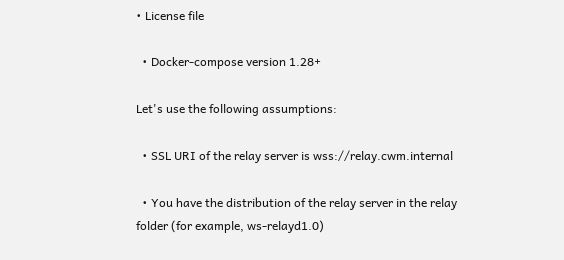• License file

  • Docker-compose version 1.28+

Let's use the following assumptions:

  • SSL URI of the relay server is wss://relay.cwm.internal

  • You have the distribution of the relay server in the relay folder (for example, ws-relayd1.0)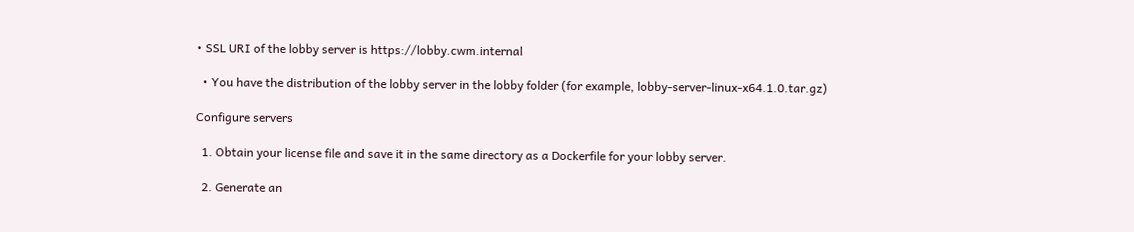• SSL URI of the lobby server is https://lobby.cwm.internal

  • You have the distribution of the lobby server in the lobby folder (for example, lobby-server-linux-x64.1.0.tar.gz)

Configure servers

  1. Obtain your license file and save it in the same directory as a Dockerfile for your lobby server.

  2. Generate an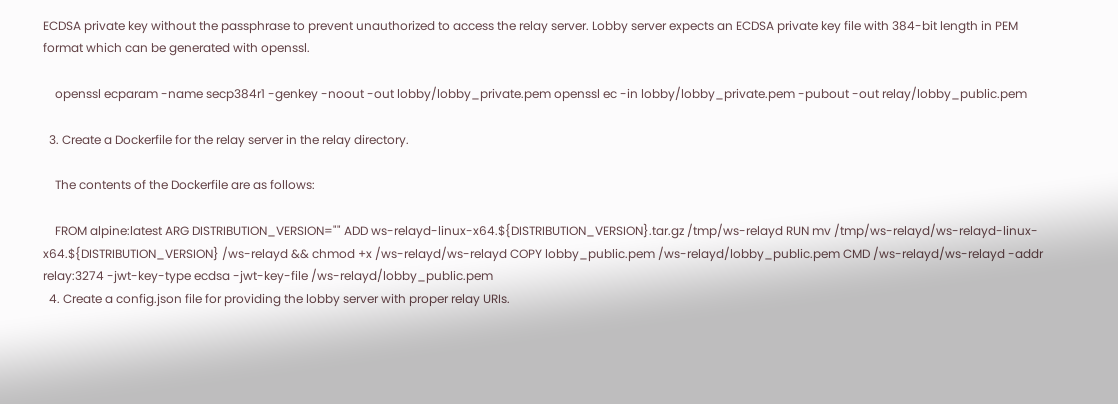ECDSA private key without the passphrase to prevent unauthorized to access the relay server. Lobby server expects an ECDSA private key file with 384-bit length in PEM format which can be generated with openssl.

    openssl ecparam -name secp384r1 -genkey -noout -out lobby/lobby_private.pem openssl ec -in lobby/lobby_private.pem -pubout -out relay/lobby_public.pem

  3. Create a Dockerfile for the relay server in the relay directory.

    The contents of the Dockerfile are as follows:

    FROM alpine:latest ARG DISTRIBUTION_VERSION="" ADD ws-relayd-linux-x64.${DISTRIBUTION_VERSION}.tar.gz /tmp/ws-relayd RUN mv /tmp/ws-relayd/ws-relayd-linux-x64.${DISTRIBUTION_VERSION} /ws-relayd && chmod +x /ws-relayd/ws-relayd COPY lobby_public.pem /ws-relayd/lobby_public.pem CMD /ws-relayd/ws-relayd -addr relay:3274 -jwt-key-type ecdsa -jwt-key-file /ws-relayd/lobby_public.pem
  4. Create a config.json file for providing the lobby server with proper relay URIs.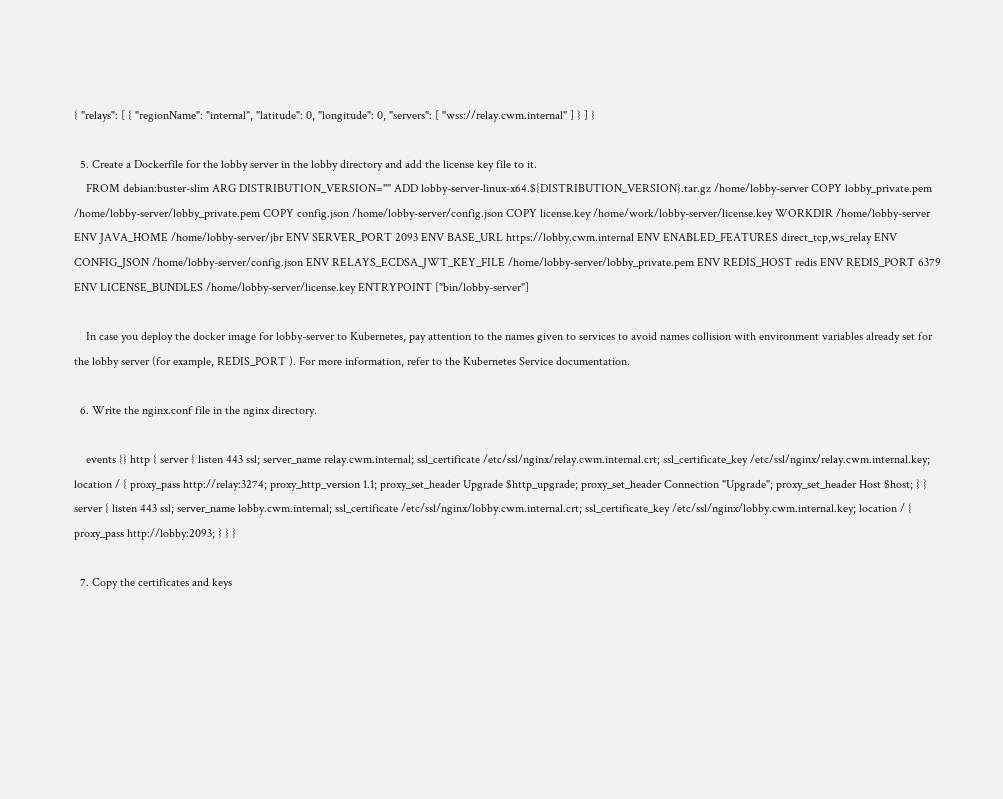{ "relays": [ { "regionName": "internal", "latitude": 0, "longitude": 0, "servers": [ "wss://relay.cwm.internal" ] } ] }

  5. Create a Dockerfile for the lobby server in the lobby directory and add the license key file to it.
    FROM debian:buster-slim ARG DISTRIBUTION_VERSION="" ADD lobby-server-linux-x64.${DISTRIBUTION_VERSION}.tar.gz /home/lobby-server COPY lobby_private.pem /home/lobby-server/lobby_private.pem COPY config.json /home/lobby-server/config.json COPY license.key /home/work/lobby-server/license.key WORKDIR /home/lobby-server ENV JAVA_HOME /home/lobby-server/jbr ENV SERVER_PORT 2093 ENV BASE_URL https://lobby.cwm.internal ENV ENABLED_FEATURES direct_tcp,ws_relay ENV CONFIG_JSON /home/lobby-server/config.json ENV RELAYS_ECDSA_JWT_KEY_FILE /home/lobby-server/lobby_private.pem ENV REDIS_HOST redis ENV REDIS_PORT 6379 ENV LICENSE_BUNDLES /home/lobby-server/license.key ENTRYPOINT ["bin/lobby-server"]

    In case you deploy the docker image for lobby-server to Kubernetes, pay attention to the names given to services to avoid names collision with environment variables already set for the lobby server (for example, REDIS_PORT ). For more information, refer to the Kubernetes Service documentation.

  6. Write the nginx.conf file in the nginx directory.

    events {} http { server { listen 443 ssl; server_name relay.cwm.internal; ssl_certificate /etc/ssl/nginx/relay.cwm.internal.crt; ssl_certificate_key /etc/ssl/nginx/relay.cwm.internal.key; location / { proxy_pass http://relay:3274; proxy_http_version 1.1; proxy_set_header Upgrade $http_upgrade; proxy_set_header Connection "Upgrade"; proxy_set_header Host $host; } } server { listen 443 ssl; server_name lobby.cwm.internal; ssl_certificate /etc/ssl/nginx/lobby.cwm.internal.crt; ssl_certificate_key /etc/ssl/nginx/lobby.cwm.internal.key; location / { proxy_pass http://lobby:2093; } } }

  7. Copy the certificates and keys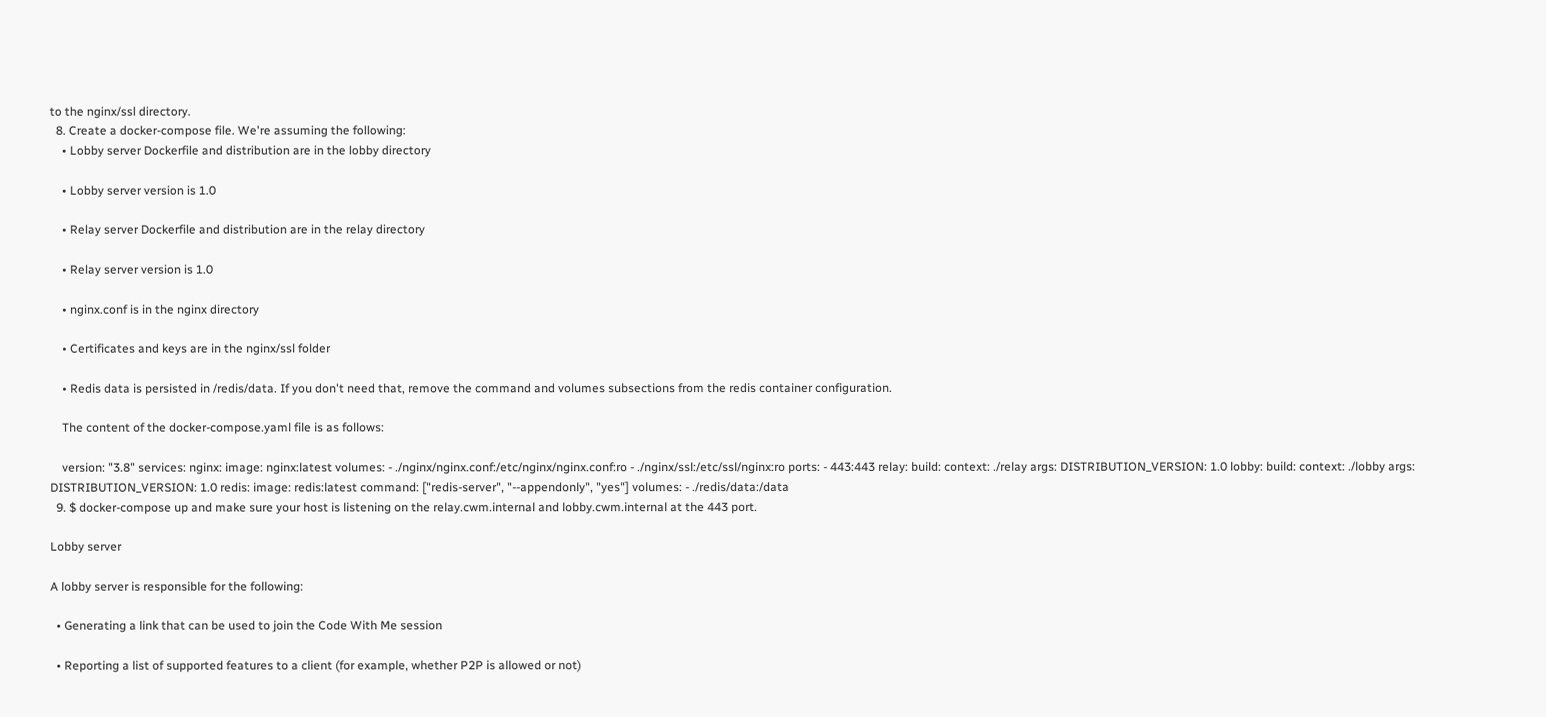to the nginx/ssl directory.
  8. Create a docker-compose file. We're assuming the following:
    • Lobby server Dockerfile and distribution are in the lobby directory

    • Lobby server version is 1.0

    • Relay server Dockerfile and distribution are in the relay directory

    • Relay server version is 1.0

    • nginx.conf is in the nginx directory

    • Certificates and keys are in the nginx/ssl folder

    • Redis data is persisted in /redis/data. If you don't need that, remove the command and volumes subsections from the redis container configuration.

    The content of the docker-compose.yaml file is as follows:

    version: "3.8" services: nginx: image: nginx:latest volumes: - ./nginx/nginx.conf:/etc/nginx/nginx.conf:ro - ./nginx/ssl:/etc/ssl/nginx:ro ports: - 443:443 relay: build: context: ./relay args: DISTRIBUTION_VERSION: 1.0 lobby: build: context: ./lobby args: DISTRIBUTION_VERSION: 1.0 redis: image: redis:latest command: ["redis-server", "--appendonly", "yes"] volumes: - ./redis/data:/data
  9. $ docker-compose up and make sure your host is listening on the relay.cwm.internal and lobby.cwm.internal at the 443 port.

Lobby server

A lobby server is responsible for the following:

  • Generating a link that can be used to join the Code With Me session

  • Reporting a list of supported features to a client (for example, whether P2P is allowed or not)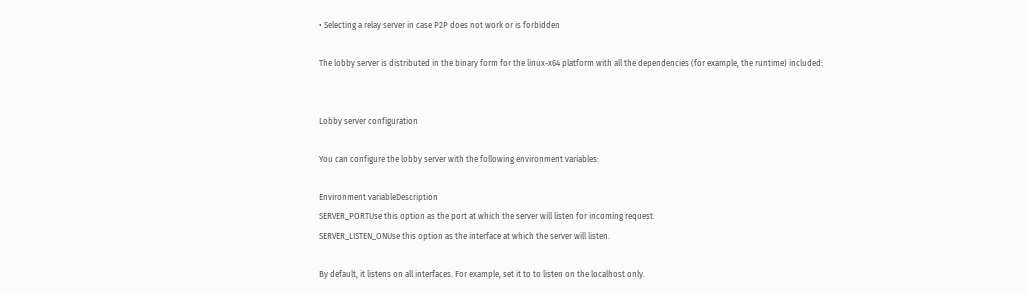• Selecting a relay server in case P2P does not work or is forbidden

The lobby server is distributed in the binary form for the linux-x64 platform with all the dependencies (for example, the runtime) included:


Lobby server configuration

You can configure the lobby server with the following environment variables:

Environment variableDescription
SERVER_PORTUse this option as the port at which the server will listen for incoming request.
SERVER_LISTEN_ONUse this option as the interface at which the server will listen.

By default, it listens on all interfaces. For example, set it to to listen on the localhost only.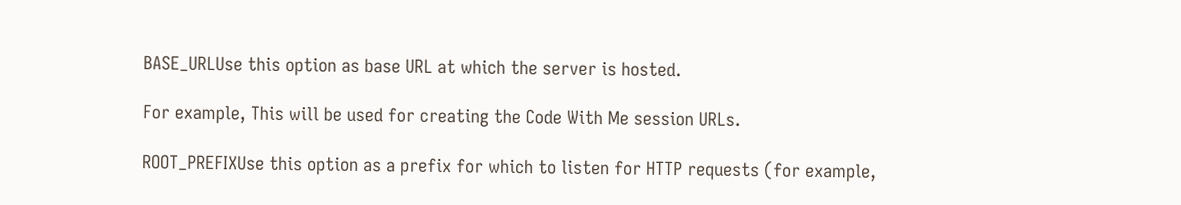BASE_URLUse this option as base URL at which the server is hosted.

For example, This will be used for creating the Code With Me session URLs.

ROOT_PREFIXUse this option as a prefix for which to listen for HTTP requests (for example,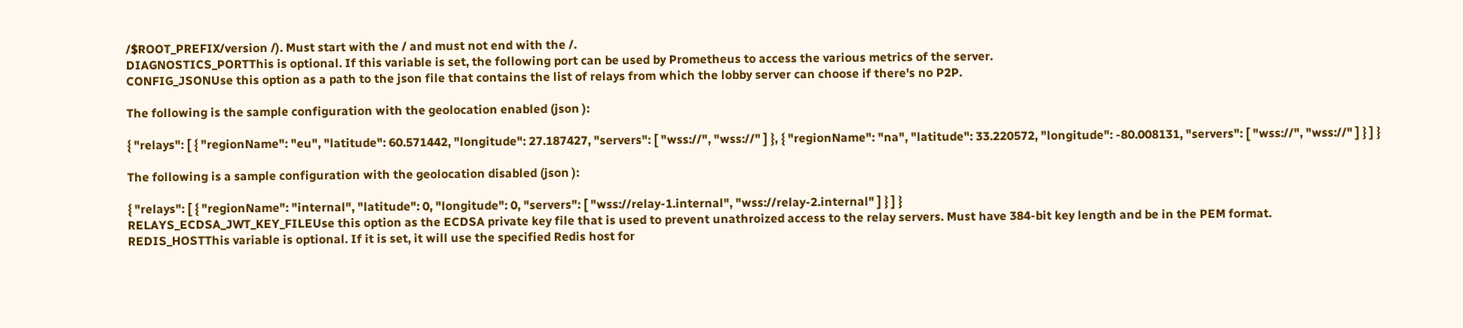/$ROOT_PREFIX/version /). Must start with the / and must not end with the /.
DIAGNOSTICS_PORTThis is optional. If this variable is set, the following port can be used by Prometheus to access the various metrics of the server.
CONFIG_JSONUse this option as a path to the json file that contains the list of relays from which the lobby server can choose if there's no P2P.

The following is the sample configuration with the geolocation enabled (json ):

{ "relays": [ { "regionName": "eu", "latitude": 60.571442, "longitude": 27.187427, "servers": [ "wss://", "wss://" ] }, { "regionName": "na", "latitude": 33.220572, "longitude": -80.008131, "servers": [ "wss://", "wss://" ] } ] }

The following is a sample configuration with the geolocation disabled (json ):

{ "relays": [ { "regionName": "internal", "latitude": 0, "longitude": 0, "servers": [ "wss://relay-1.internal", "wss://relay-2.internal" ] } ] }
RELAYS_ECDSA_JWT_KEY_FILEUse this option as the ECDSA private key file that is used to prevent unathroized access to the relay servers. Must have 384-bit key length and be in the PEM format.
REDIS_HOSTThis variable is optional. If it is set, it will use the specified Redis host for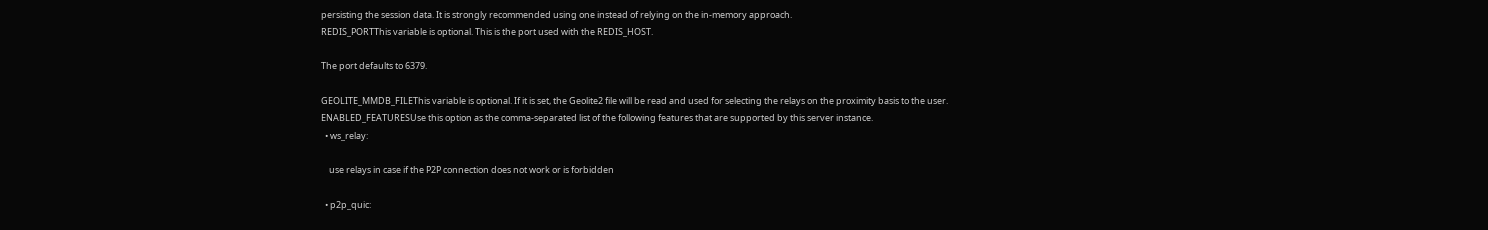persisting the session data. It is strongly recommended using one instead of relying on the in-memory approach.
REDIS_PORTThis variable is optional. This is the port used with the REDIS_HOST.

The port defaults to 6379.

GEOLITE_MMDB_FILEThis variable is optional. If it is set, the Geolite2 file will be read and used for selecting the relays on the proximity basis to the user.
ENABLED_FEATURESUse this option as the comma-separated list of the following features that are supported by this server instance.
  • ws_relay:

    use relays in case if the P2P connection does not work or is forbidden

  • p2p_quic: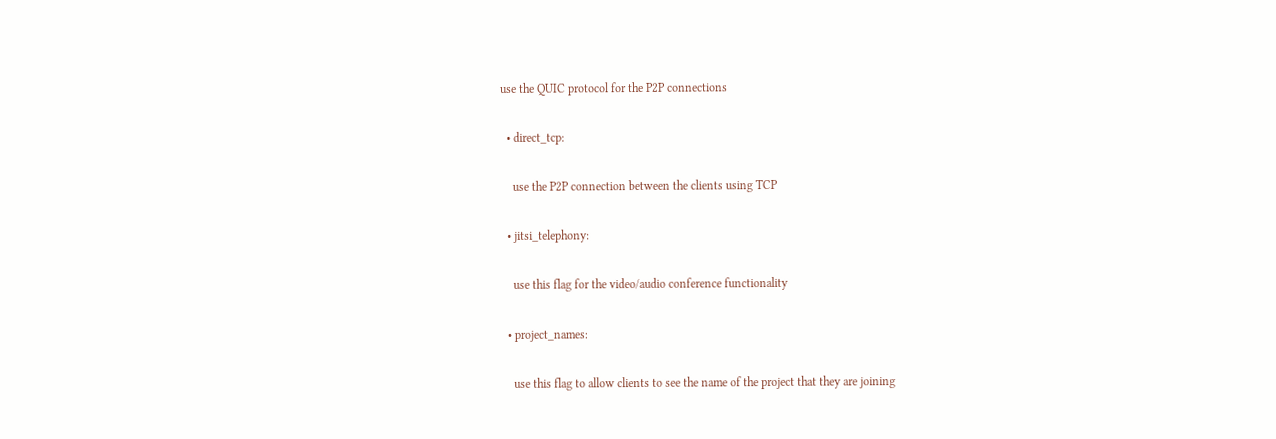use the QUIC protocol for the P2P connections

  • direct_tcp:

    use the P2P connection between the clients using TCP

  • jitsi_telephony:

    use this flag for the video/audio conference functionality

  • project_names:

    use this flag to allow clients to see the name of the project that they are joining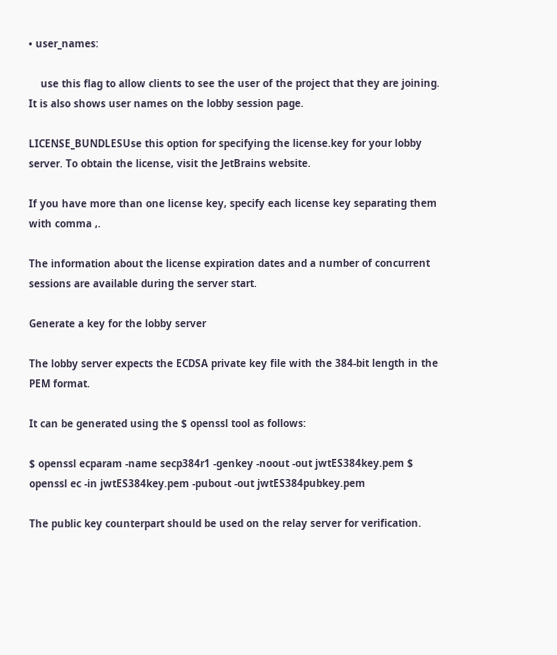• user_names:

    use this flag to allow clients to see the user of the project that they are joining. It is also shows user names on the lobby session page.

LICENSE_BUNDLESUse this option for specifying the license.key for your lobby server. To obtain the license, visit the JetBrains website.

If you have more than one license key, specify each license key separating them with comma ,.

The information about the license expiration dates and a number of concurrent sessions are available during the server start.

Generate a key for the lobby server

The lobby server expects the ECDSA private key file with the 384-bit length in the PEM format.

It can be generated using the $ openssl tool as follows:

$ openssl ecparam -name secp384r1 -genkey -noout -out jwtES384key.pem $ openssl ec -in jwtES384key.pem -pubout -out jwtES384pubkey.pem

The public key counterpart should be used on the relay server for verification.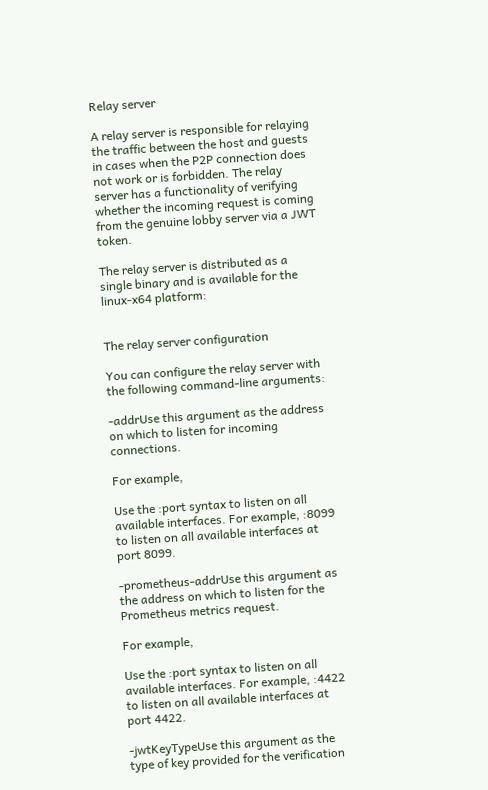Relay server

A relay server is responsible for relaying the traffic between the host and guests in cases when the P2P connection does not work or is forbidden. The relay server has a functionality of verifying whether the incoming request is coming from the genuine lobby server via a JWT token.

The relay server is distributed as a single binary and is available for the linux-x64 platform:


The relay server configuration

You can configure the relay server with the following command-line arguments:

-addrUse this argument as the address on which to listen for incoming connections.

For example,

Use the :port syntax to listen on all available interfaces. For example, :8099 to listen on all available interfaces at port 8099.

-prometheus-addrUse this argument as the address on which to listen for the Prometheus metrics request.

For example,

Use the :port syntax to listen on all available interfaces. For example, :4422 to listen on all available interfaces at port 4422.

-jwtKeyTypeUse this argument as the type of key provided for the verification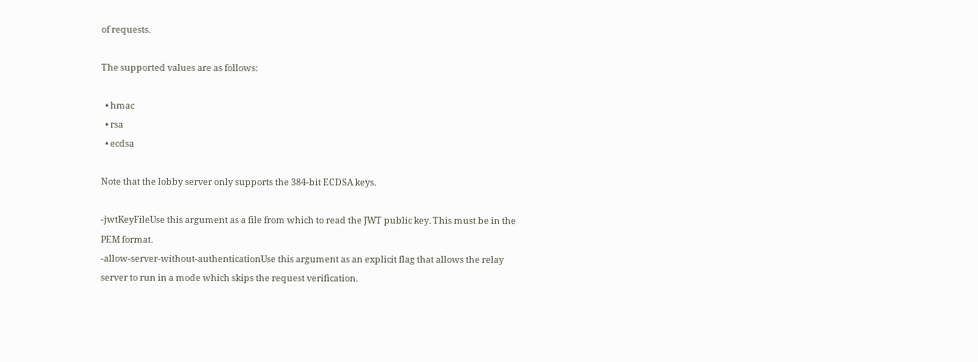of requests.

The supported values are as follows:

  • hmac
  • rsa
  • ecdsa

Note that the lobby server only supports the 384-bit ECDSA keys.

-jwtKeyFileUse this argument as a file from which to read the JWT public key. This must be in the PEM format.
-allow-server-without-authenticationUse this argument as an explicit flag that allows the relay server to run in a mode which skips the request verification.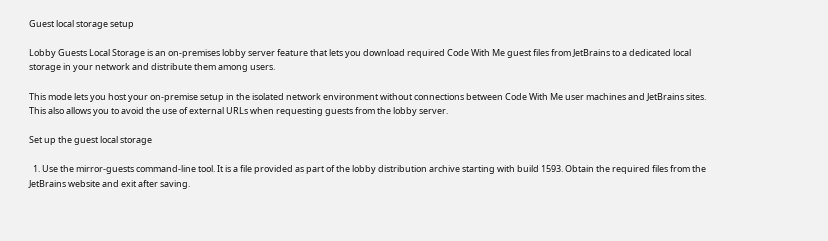Guest local storage setup

Lobby Guests Local Storage is an on-premises lobby server feature that lets you download required Code With Me guest files from JetBrains to a dedicated local storage in your network and distribute them among users.

This mode lets you host your on-premise setup in the isolated network environment without connections between Code With Me user machines and JetBrains sites. This also allows you to avoid the use of external URLs when requesting guests from the lobby server.

Set up the guest local storage

  1. Use the mirror-guests command-line tool. It is a file provided as part of the lobby distribution archive starting with build 1593. Obtain the required files from the JetBrains website and exit after saving.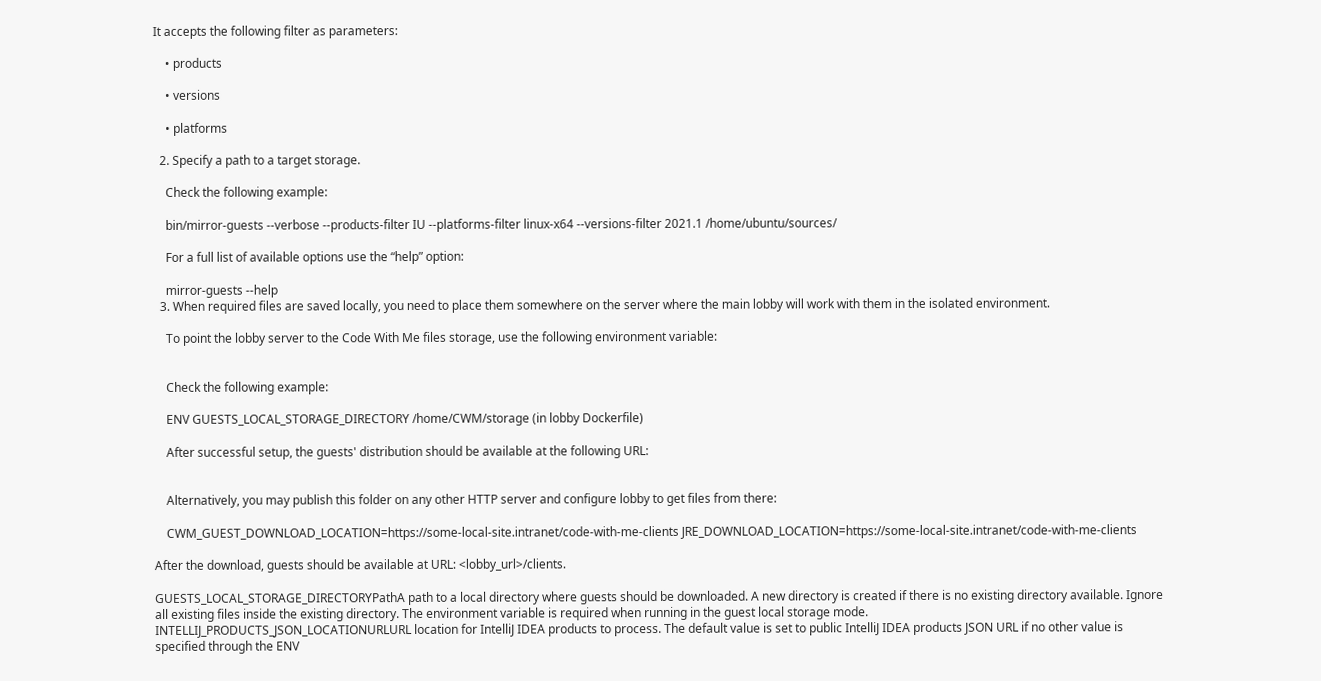It accepts the following filter as parameters:

    • products

    • versions

    • platforms

  2. Specify a path to a target storage.

    Check the following example:

    bin/mirror-guests --verbose --products-filter IU --platforms-filter linux-x64 --versions-filter 2021.1 /home/ubuntu/sources/

    For a full list of available options use the “help” option:

    mirror-guests --help
  3. When required files are saved locally, you need to place them somewhere on the server where the main lobby will work with them in the isolated environment.

    To point the lobby server to the Code With Me files storage, use the following environment variable:


    Check the following example:

    ENV GUESTS_LOCAL_STORAGE_DIRECTORY /home/CWM/storage (in lobby Dockerfile)

    After successful setup, the guests' distribution should be available at the following URL:


    Alternatively, you may publish this folder on any other HTTP server and configure lobby to get files from there:

    CWM_GUEST_DOWNLOAD_LOCATION=https://some-local-site.intranet/code-with-me-clients JRE_DOWNLOAD_LOCATION=https://some-local-site.intranet/code-with-me-clients

After the download, guests should be available at URL: <lobby_url>/clients.

GUESTS_LOCAL_STORAGE_DIRECTORYPathA path to a local directory where guests should be downloaded. A new directory is created if there is no existing directory available. Ignore all existing files inside the existing directory. The environment variable is required when running in the guest local storage mode.
INTELLIJ_PRODUCTS_JSON_LOCATIONURLURL location for IntelliJ IDEA products to process. The default value is set to public IntelliJ IDEA products JSON URL if no other value is specified through the ENV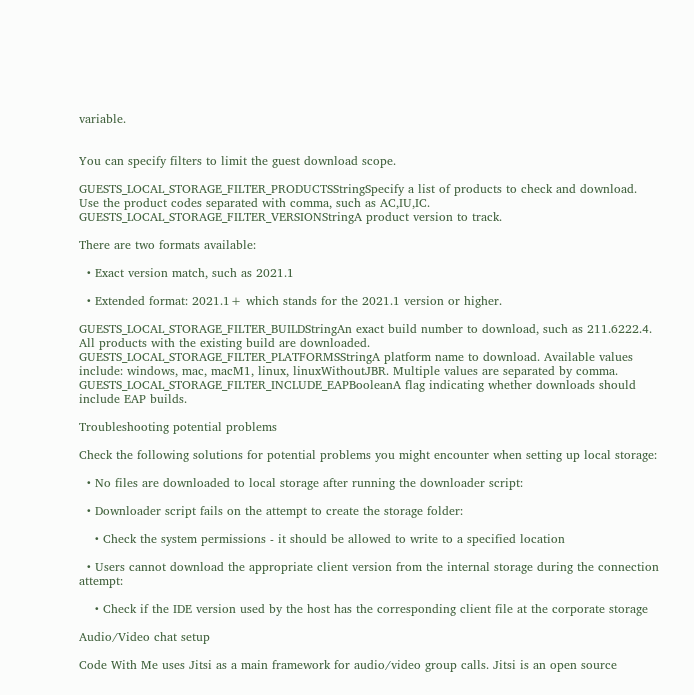variable.


You can specify filters to limit the guest download scope.

GUESTS_LOCAL_STORAGE_FILTER_PRODUCTSStringSpecify a list of products to check and download. Use the product codes separated with comma, such as AC,IU,IC.
GUESTS_LOCAL_STORAGE_FILTER_VERSIONStringA product version to track.

There are two formats available:

  • Exact version match, such as 2021.1

  • Extended format: 2021.1+ which stands for the 2021.1 version or higher.

GUESTS_LOCAL_STORAGE_FILTER_BUILDStringAn exact build number to download, such as 211.6222.4. All products with the existing build are downloaded.
GUESTS_LOCAL_STORAGE_FILTER_PLATFORMSStringA platform name to download. Available values include: windows, mac, macM1, linux, linuxWithoutJBR. Multiple values are separated by comma.
GUESTS_LOCAL_STORAGE_FILTER_INCLUDE_EAPBooleanA flag indicating whether downloads should include EAP builds.

Troubleshooting potential problems

Check the following solutions for potential problems you might encounter when setting up local storage:

  • No files are downloaded to local storage after running the downloader script:

  • Downloader script fails on the attempt to create the storage folder:

    • Check the system permissions - it should be allowed to write to a specified location

  • Users cannot download the appropriate client version from the internal storage during the connection attempt:

    • Check if the IDE version used by the host has the corresponding client file at the corporate storage

Audio/Video chat setup

Code With Me uses Jitsi as a main framework for audio/video group calls. Jitsi is an open source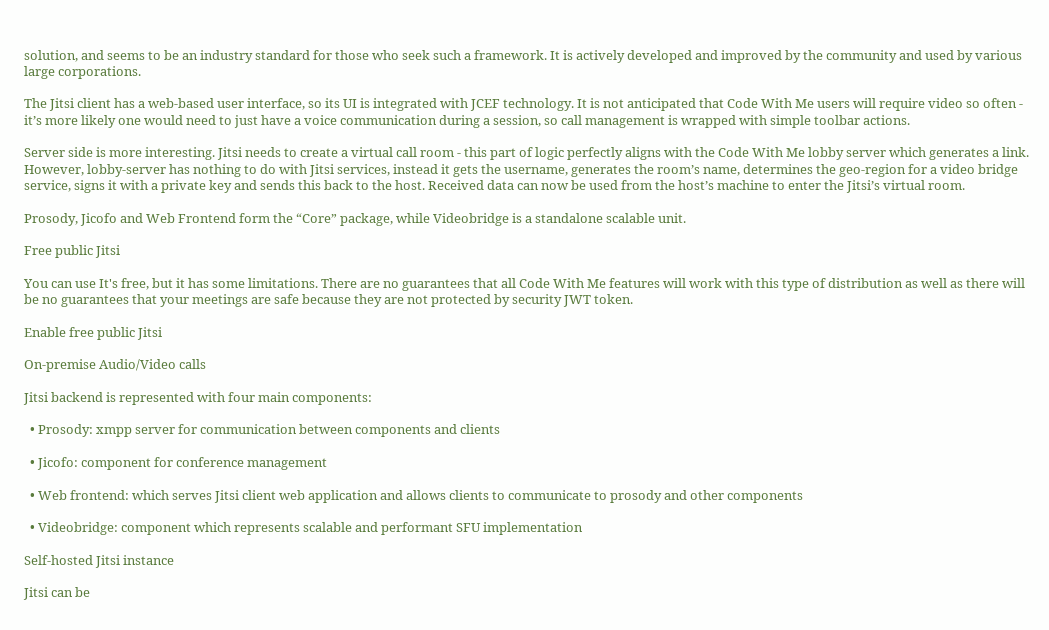solution, and seems to be an industry standard for those who seek such a framework. It is actively developed and improved by the community and used by various large corporations.

The Jitsi client has a web-based user interface, so its UI is integrated with JCEF technology. It is not anticipated that Code With Me users will require video so often - it’s more likely one would need to just have a voice communication during a session, so call management is wrapped with simple toolbar actions.

Server side is more interesting. Jitsi needs to create a virtual call room - this part of logic perfectly aligns with the Code With Me lobby server which generates a link. However, lobby-server has nothing to do with Jitsi services, instead it gets the username, generates the room’s name, determines the geo-region for a video bridge service, signs it with a private key and sends this back to the host. Received data can now be used from the host’s machine to enter the Jitsi’s virtual room.

Prosody, Jicofo and Web Frontend form the “Core” package, while Videobridge is a standalone scalable unit.

Free public Jitsi

You can use It's free, but it has some limitations. There are no guarantees that all Code With Me features will work with this type of distribution as well as there will be no guarantees that your meetings are safe because they are not protected by security JWT token.

Enable free public Jitsi

On-premise Audio/Video calls

Jitsi backend is represented with four main components:

  • Prosody: xmpp server for communication between components and clients

  • Jicofo: component for conference management

  • Web frontend: which serves Jitsi client web application and allows clients to communicate to prosody and other components

  • Videobridge: component which represents scalable and performant SFU implementation

Self-hosted Jitsi instance

Jitsi can be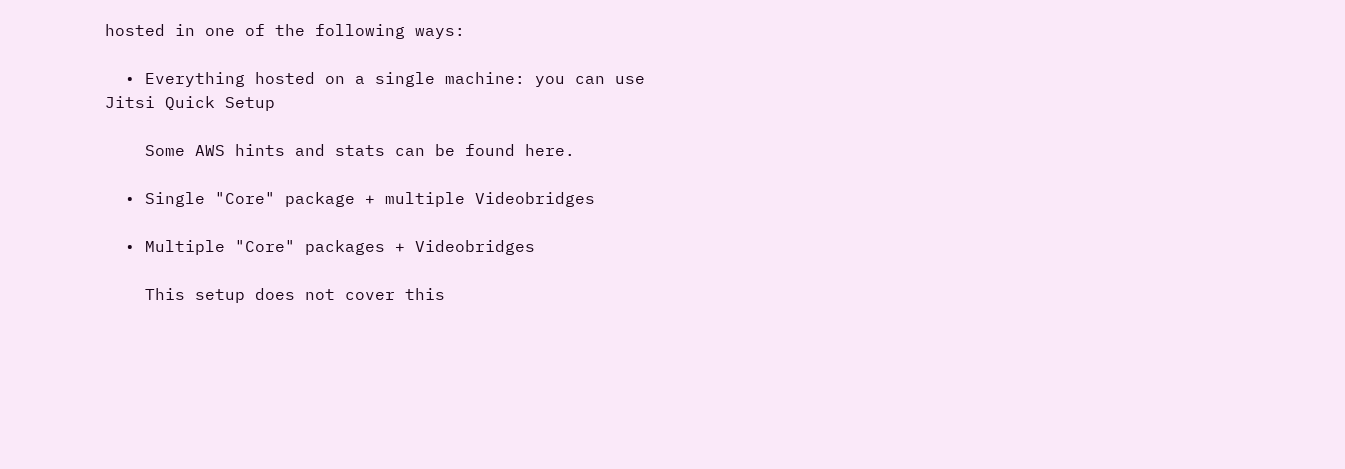hosted in one of the following ways:

  • Everything hosted on a single machine: you can use Jitsi Quick Setup

    Some AWS hints and stats can be found here.

  • Single "Core" package + multiple Videobridges

  • Multiple "Core" packages + Videobridges

    This setup does not cover this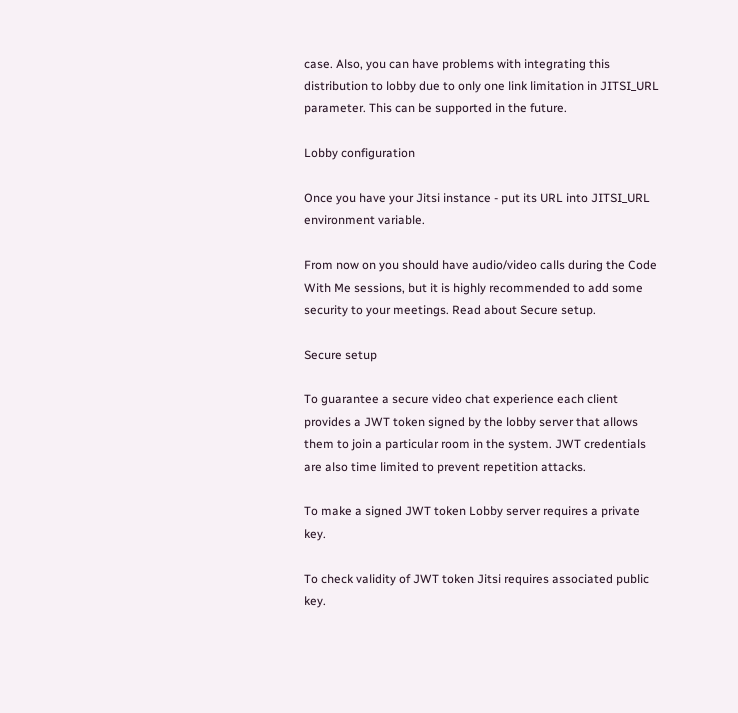case. Also, you can have problems with integrating this distribution to lobby due to only one link limitation in JITSI_URL parameter. This can be supported in the future.

Lobby configuration

Once you have your Jitsi instance - put its URL into JITSI_URL environment variable.

From now on you should have audio/video calls during the Code With Me sessions, but it is highly recommended to add some security to your meetings. Read about Secure setup.

Secure setup

To guarantee a secure video chat experience each client provides a JWT token signed by the lobby server that allows them to join a particular room in the system. JWT credentials are also time limited to prevent repetition attacks.

To make a signed JWT token Lobby server requires a private key.

To check validity of JWT token Jitsi requires associated public key.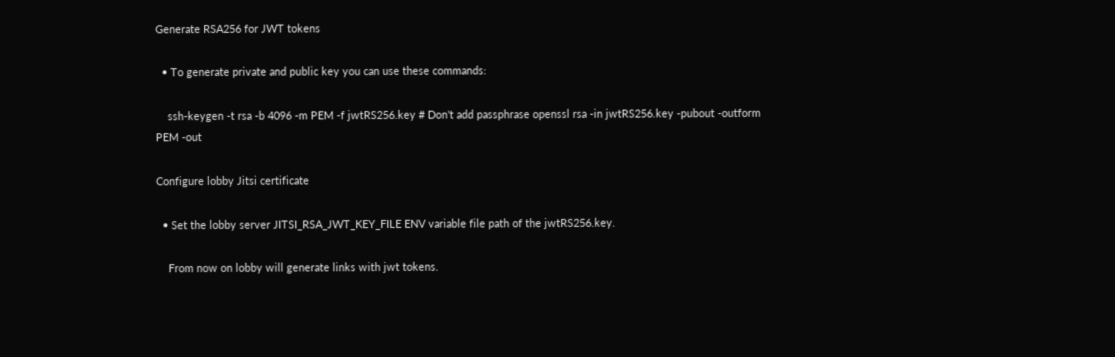Generate RSA256 for JWT tokens

  • To generate private and public key you can use these commands:

    ssh-keygen -t rsa -b 4096 -m PEM -f jwtRS256.key # Don't add passphrase openssl rsa -in jwtRS256.key -pubout -outform PEM -out

Configure lobby Jitsi certificate

  • Set the lobby server JITSI_RSA_JWT_KEY_FILE ENV variable file path of the jwtRS256.key.

    From now on lobby will generate links with jwt tokens.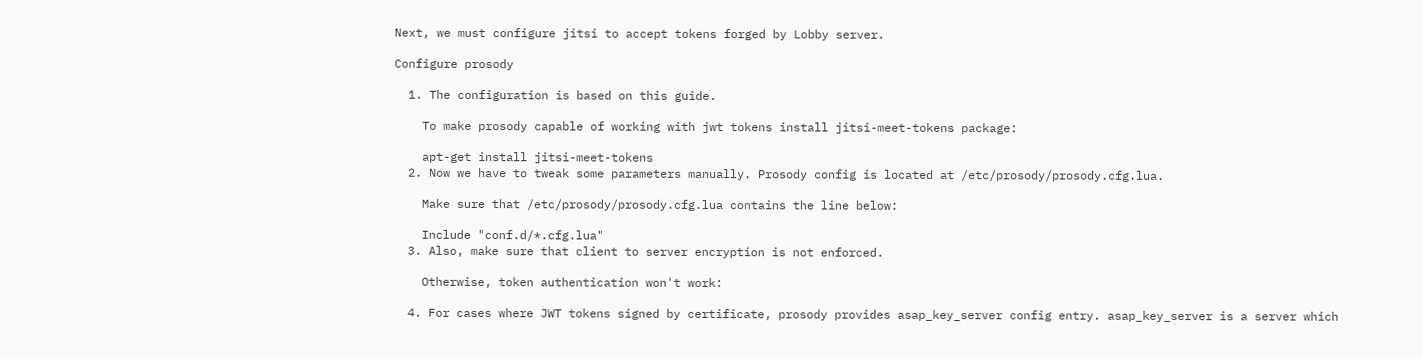Next, we must configure jitsi to accept tokens forged by Lobby server.

Configure prosody

  1. The configuration is based on this guide.

    To make prosody capable of working with jwt tokens install jitsi-meet-tokens package:

    apt-get install jitsi-meet-tokens
  2. Now we have to tweak some parameters manually. Prosody config is located at /etc/prosody/prosody.cfg.lua.

    Make sure that /etc/prosody/prosody.cfg.lua contains the line below:

    Include "conf.d/*.cfg.lua"
  3. Also, make sure that client to server encryption is not enforced.

    Otherwise, token authentication won't work:

  4. For cases where JWT tokens signed by certificate, prosody provides asap_key_server config entry. asap_key_server is a server which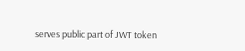serves public part of JWT token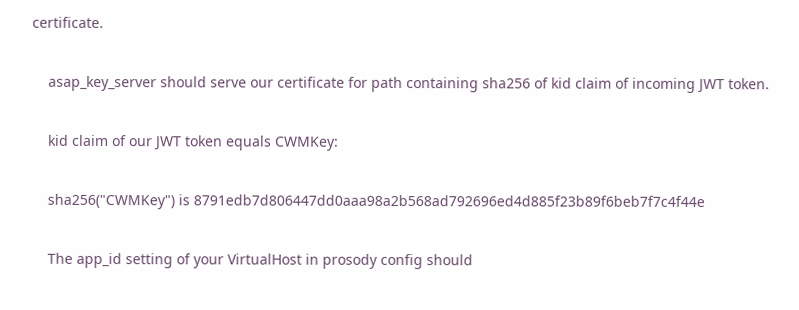certificate.

    asap_key_server should serve our certificate for path containing sha256 of kid claim of incoming JWT token.

    kid claim of our JWT token equals CWMKey:

    sha256("CWMKey") is 8791edb7d806447dd0aaa98a2b568ad792696ed4d885f23b89f6beb7f7c4f44e

    The app_id setting of your VirtualHost in prosody config should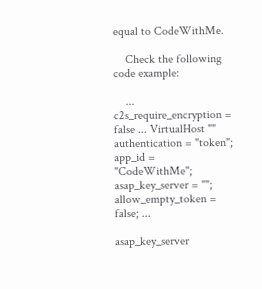equal to CodeWithMe.

    Check the following code example:

    ... c2s_require_encryption = false ... VirtualHost "" authentication = "token"; app_id = "CodeWithMe"; asap_key_server = ""; allow_empty_token = false; ...

asap_key_server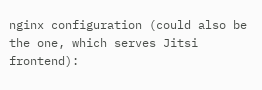nginx configuration (could also be the one, which serves Jitsi frontend):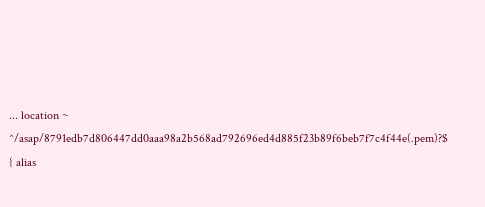... location ~ ^/asap/8791edb7d806447dd0aaa98a2b568ad792696ed4d885f23b89f6beb7f7c4f44e(.pem)?$ { alias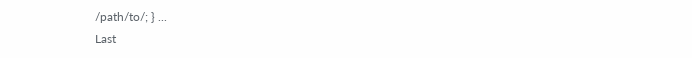/path/to/; } ...
Last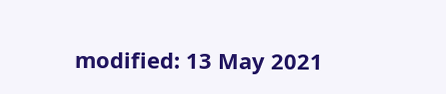modified: 13 May 2021